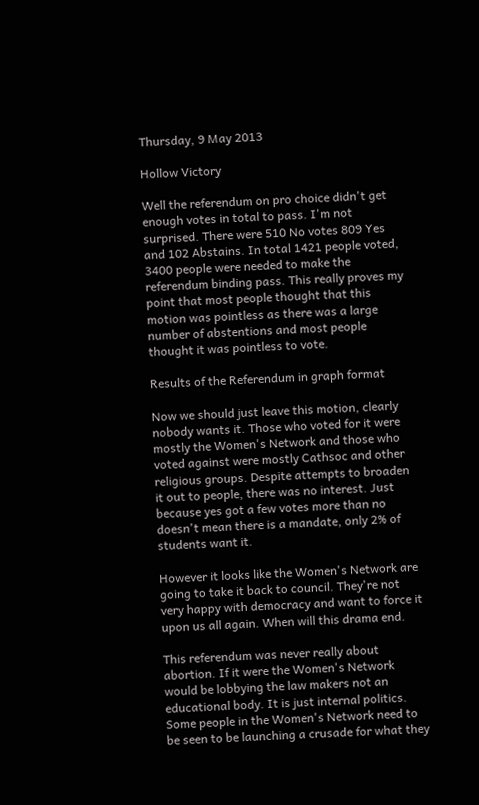Thursday, 9 May 2013

Hollow Victory

Well the referendum on pro choice didn't get enough votes in total to pass. I'm not surprised. There were 510 No votes 809 Yes and 102 Abstains. In total 1421 people voted, 3400 people were needed to make the referendum binding pass. This really proves my point that most people thought that this motion was pointless as there was a large number of abstentions and most people thought it was pointless to vote.

Results of the Referendum in graph format

Now we should just leave this motion, clearly nobody wants it. Those who voted for it were mostly the Women's Network and those who voted against were mostly Cathsoc and other religious groups. Despite attempts to broaden it out to people, there was no interest. Just because yes got a few votes more than no doesn't mean there is a mandate, only 2% of students want it.

However it looks like the Women's Network are going to take it back to council. They're not very happy with democracy and want to force it upon us all again. When will this drama end.

This referendum was never really about abortion. If it were the Women's Network would be lobbying the law makers not an educational body. It is just internal politics. Some people in the Women's Network need to be seen to be launching a crusade for what they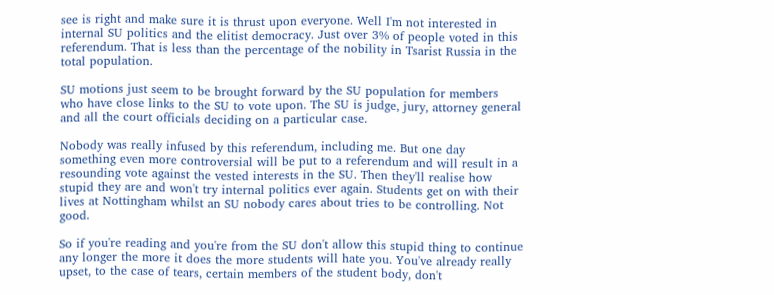see is right and make sure it is thrust upon everyone. Well I'm not interested in internal SU politics and the elitist democracy. Just over 3% of people voted in this referendum. That is less than the percentage of the nobility in Tsarist Russia in the total population.

SU motions just seem to be brought forward by the SU population for members who have close links to the SU to vote upon. The SU is judge, jury, attorney general and all the court officials deciding on a particular case.

Nobody was really infused by this referendum, including me. But one day something even more controversial will be put to a referendum and will result in a resounding vote against the vested interests in the SU. Then they'll realise how stupid they are and won't try internal politics ever again. Students get on with their lives at Nottingham whilst an SU nobody cares about tries to be controlling. Not good.

So if you're reading and you're from the SU don't allow this stupid thing to continue any longer the more it does the more students will hate you. You've already really upset, to the case of tears, certain members of the student body, don't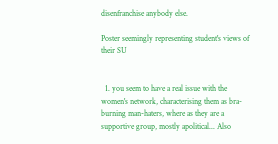disenfranchise anybody else.

Poster seemingly representing student's views of their SU


  1. you seem to have a real issue with the women's network, characterising them as bra-burning man-haters, where as they are a supportive group, mostly apolitical... Also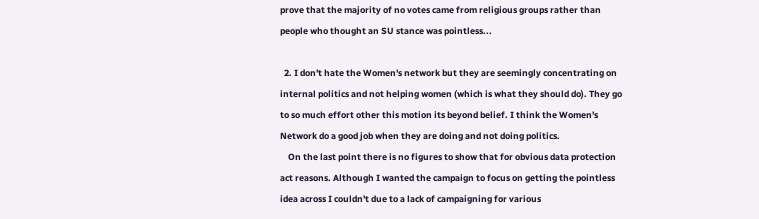prove that the majority of no votes came from religious groups rather than people who thought an SU stance was pointless...

  2. I don't hate the Women's network but they are seemingly concentrating on internal politics and not helping women (which is what they should do). They go to so much effort other this motion its beyond belief. I think the Women's Network do a good job when they are doing and not doing politics.
    On the last point there is no figures to show that for obvious data protection act reasons. Although I wanted the campaign to focus on getting the pointless idea across I couldn't due to a lack of campaigning for various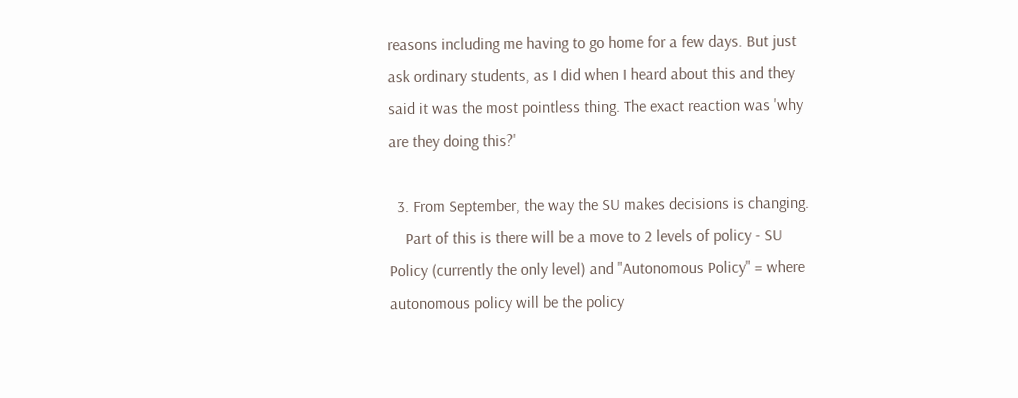reasons including me having to go home for a few days. But just ask ordinary students, as I did when I heard about this and they said it was the most pointless thing. The exact reaction was 'why are they doing this?'

  3. From September, the way the SU makes decisions is changing.
    Part of this is there will be a move to 2 levels of policy - SU Policy (currently the only level) and "Autonomous Policy" = where autonomous policy will be the policy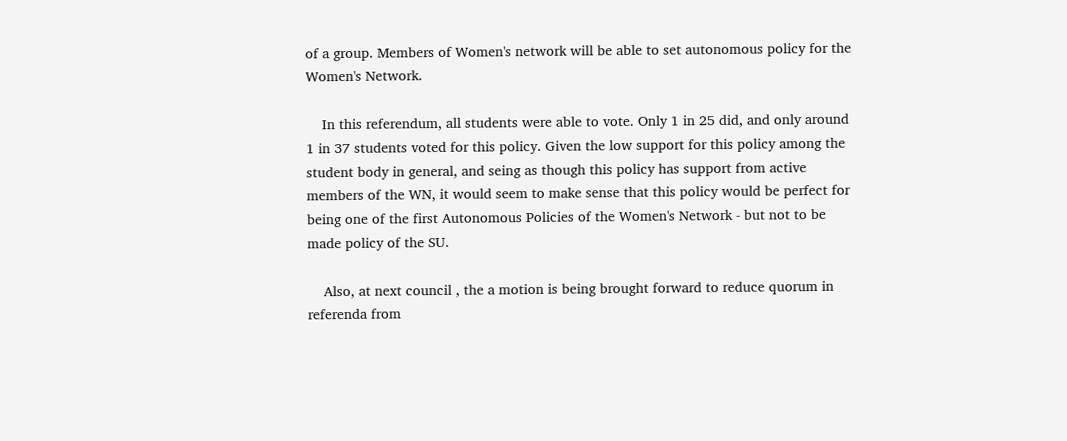of a group. Members of Women's network will be able to set autonomous policy for the Women's Network.

    In this referendum, all students were able to vote. Only 1 in 25 did, and only around 1 in 37 students voted for this policy. Given the low support for this policy among the student body in general, and seing as though this policy has support from active members of the WN, it would seem to make sense that this policy would be perfect for being one of the first Autonomous Policies of the Women's Network - but not to be made policy of the SU.

    Also, at next council , the a motion is being brought forward to reduce quorum in referenda from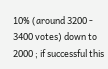10% (around 3200 - 3400 votes) down to 2000 ; if successful this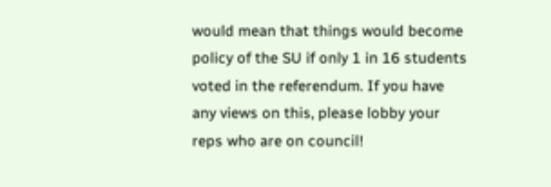would mean that things would become policy of the SU if only 1 in 16 students voted in the referendum. If you have any views on this, please lobby your reps who are on council!